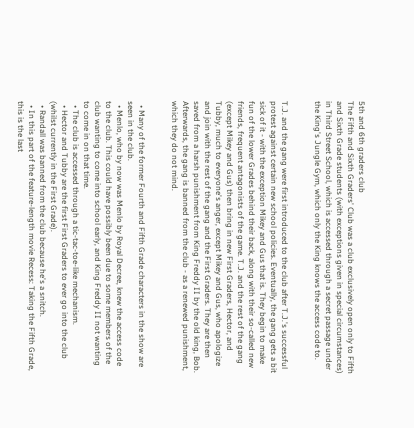5th and 6th graders club
The Fifth and Sixth Graders' Club was a club exclusively open only to Fifth and Sixth Grade students (with exceptions given in special circumstances) in Third Street School, which is accessed through a secret passage under the King's Jungle Gym, which only the King knows the access code to.


T.J. and the gang were first introduced to the club after T.J.'s successful protest against certain new school policies. Eventually, the gang gets a bit sick of it - with the exception Mikey and Gus that is. They begin to make fun of the lower Grades behind their back, along with their so-called new friends, frequent antagonists of the game. T.J. and the rest of the gang (except Mikey and Gus) then bring in new First Graders, Hector, and Tubby, much to everyone's anger, except Mikey and Gus, who apologize and join with the rest of the gang and the First Graders. They are then saved from a harsh punishment from King Freddy II by the old king, Bob. Afterwards, the gang is banned from the club - as a renewed punishment, which they do not mind.


  • Many of the former Fourth and Fifth Grade characters in the show are seen in the club.
  • Menlo, who by now was Menlo by Royal Decree, knew the access code to the club. This could have possibly been due to some members of the club wanting to come into school early, and King Freddy II not wanting to come in on that time.
  • The club is accessed through a tic-tac-toe-like mechanism.
  • Hector and Tubby are the first First Graders to ever go into the club (whilst currently in the First Grade).
  • Randall was banned from the club because he's a snitch.
  • In this part of the feature-length movie Recess: Taking the Fifth Grade, this is the last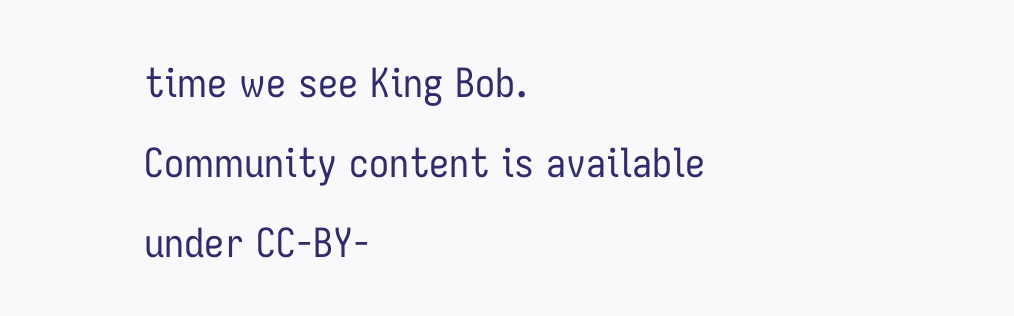time we see King Bob.
Community content is available under CC-BY-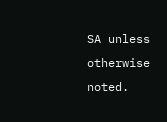SA unless otherwise noted.